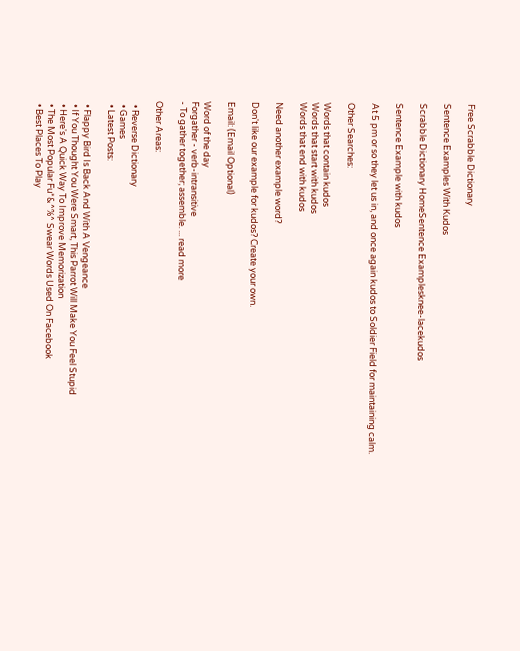Free Scrabble Dictionary

Sentence Examples With Kudos

Scrabble Dictionary HomeSentence Examplesknee-lacekudos

Sentence Example with kudos

At 5 pm or so they let us in, and once again kudos to Soldier Field for maintaining calm.

Other Searches:

Words that contain kudos
Words that start with kudos
Words that end with kudos

Need another example word?

Don't like our example for kudos? Create your own.

Email: (Email Optional)

Word of the day
Forgather - verb-intransitive
- To gather together; assemble. ... read more

Other Areas:

  • Reverse Dictionary
  • Games
  • Latest Posts:

  • Flappy Bird Is Back And With A Vengeance
  • If You Thought You Were Smart, This Parrot Will Make You Feel Stupid
  • Here's A Quick Way To Improve Memorization
  • The Most Popular Fu*&^%^ Swear Words Used On Facebook
  • Best Places To Play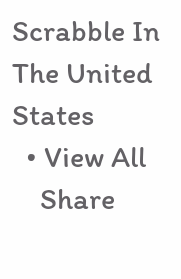Scrabble In The United States
  • View All
    Share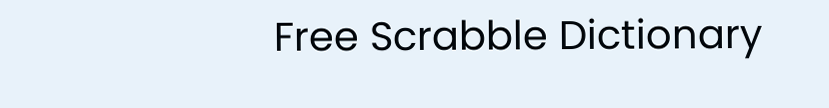Free Scrabble Dictionary